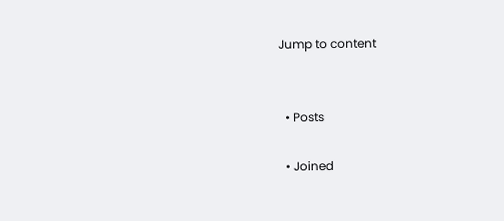Jump to content


  • Posts

  • Joined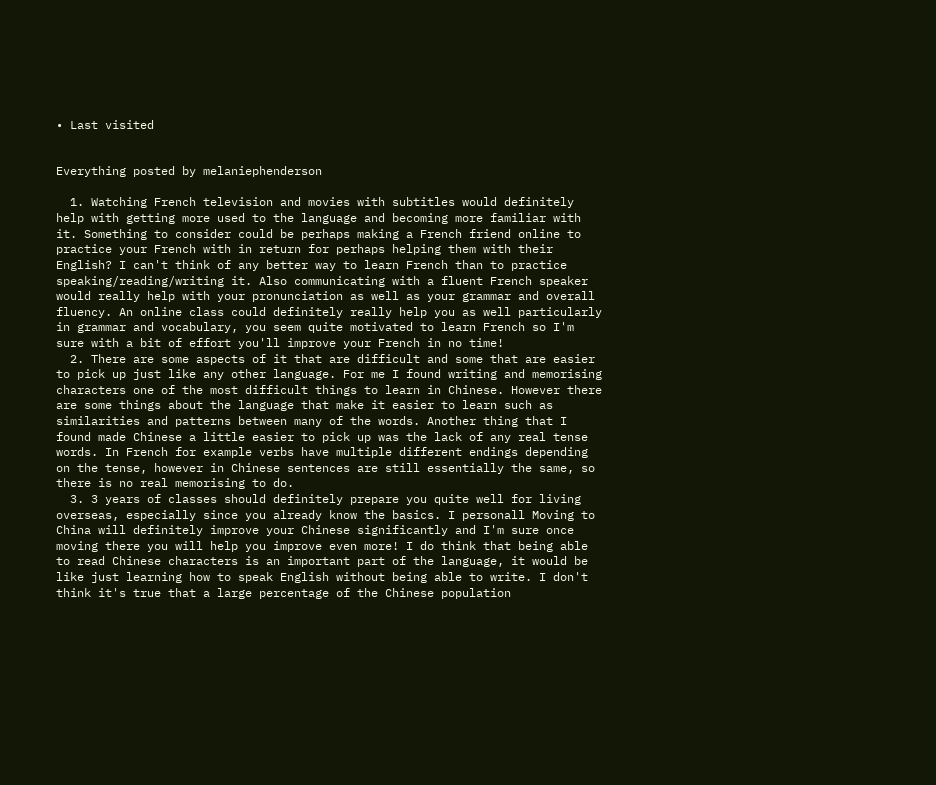• Last visited


Everything posted by melaniephenderson

  1. Watching French television and movies with subtitles would definitely help with getting more used to the language and becoming more familiar with it. Something to consider could be perhaps making a French friend online to practice your French with in return for perhaps helping them with their English? I can't think of any better way to learn French than to practice speaking/reading/writing it. Also communicating with a fluent French speaker would really help with your pronunciation as well as your grammar and overall fluency. An online class could definitely really help you as well particularly in grammar and vocabulary, you seem quite motivated to learn French so I'm sure with a bit of effort you'll improve your French in no time!
  2. There are some aspects of it that are difficult and some that are easier to pick up just like any other language. For me I found writing and memorising characters one of the most difficult things to learn in Chinese. However there are some things about the language that make it easier to learn such as similarities and patterns between many of the words. Another thing that I found made Chinese a little easier to pick up was the lack of any real tense words. In French for example verbs have multiple different endings depending on the tense, however in Chinese sentences are still essentially the same, so there is no real memorising to do.
  3. 3 years of classes should definitely prepare you quite well for living overseas, especially since you already know the basics. I personall Moving to China will definitely improve your Chinese significantly and I'm sure once moving there you will help you improve even more! I do think that being able to read Chinese characters is an important part of the language, it would be like just learning how to speak English without being able to write. I don't think it's true that a large percentage of the Chinese population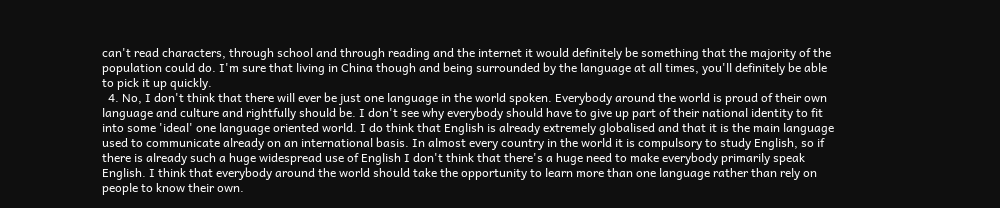can't read characters, through school and through reading and the internet it would definitely be something that the majority of the population could do. I'm sure that living in China though and being surrounded by the language at all times, you'll definitely be able to pick it up quickly.
  4. No, I don't think that there will ever be just one language in the world spoken. Everybody around the world is proud of their own language and culture and rightfully should be. I don't see why everybody should have to give up part of their national identity to fit into some 'ideal' one language oriented world. I do think that English is already extremely globalised and that it is the main language used to communicate already on an international basis. In almost every country in the world it is compulsory to study English, so if there is already such a huge widespread use of English I don't think that there's a huge need to make everybody primarily speak English. I think that everybody around the world should take the opportunity to learn more than one language rather than rely on people to know their own.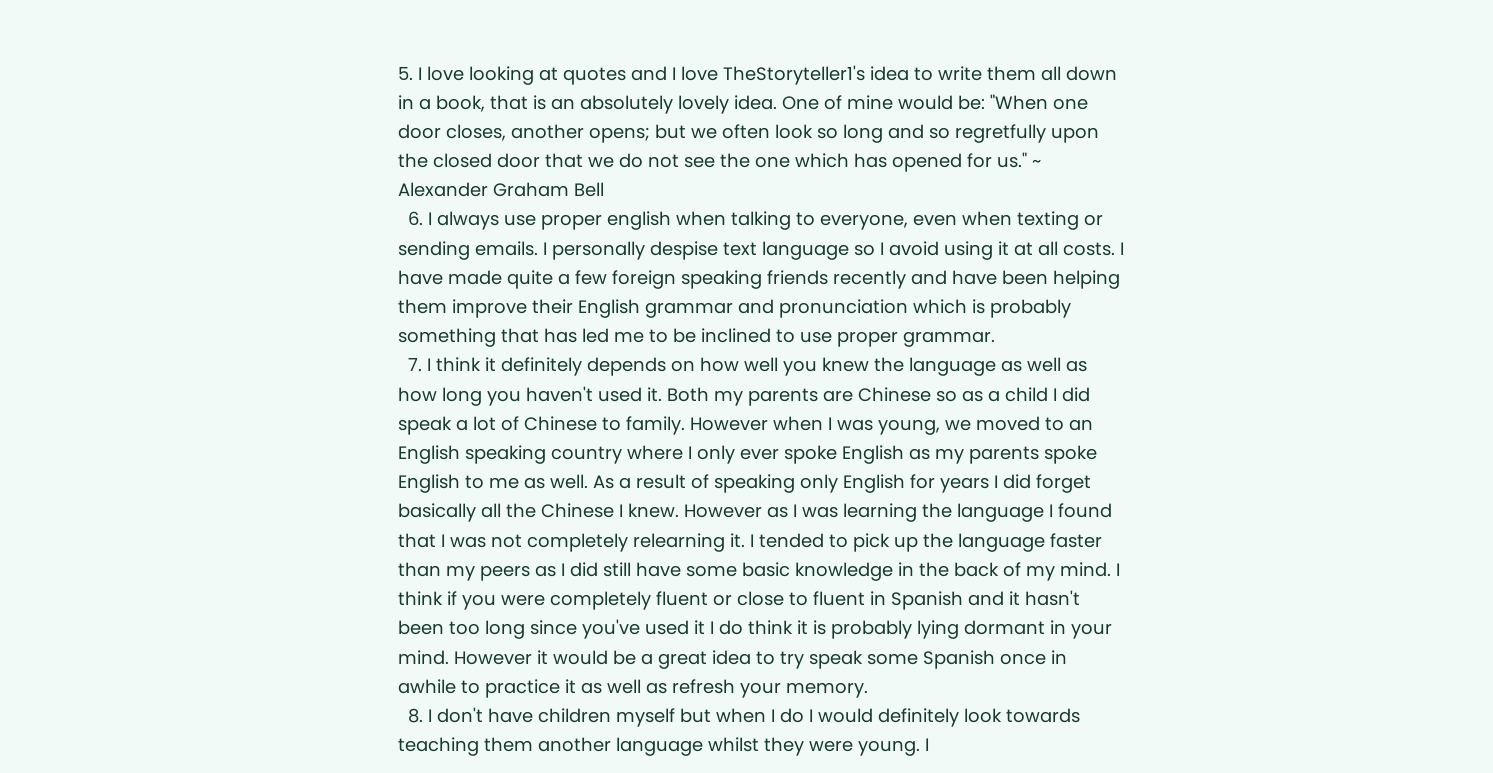5. I love looking at quotes and I love TheStoryteller1's idea to write them all down in a book, that is an absolutely lovely idea. One of mine would be: "When one door closes, another opens; but we often look so long and so regretfully upon the closed door that we do not see the one which has opened for us." ~ Alexander Graham Bell
  6. I always use proper english when talking to everyone, even when texting or sending emails. I personally despise text language so I avoid using it at all costs. I have made quite a few foreign speaking friends recently and have been helping them improve their English grammar and pronunciation which is probably something that has led me to be inclined to use proper grammar.
  7. I think it definitely depends on how well you knew the language as well as how long you haven't used it. Both my parents are Chinese so as a child I did speak a lot of Chinese to family. However when I was young, we moved to an English speaking country where I only ever spoke English as my parents spoke English to me as well. As a result of speaking only English for years I did forget basically all the Chinese I knew. However as I was learning the language I found that I was not completely relearning it. I tended to pick up the language faster than my peers as I did still have some basic knowledge in the back of my mind. I think if you were completely fluent or close to fluent in Spanish and it hasn't been too long since you've used it I do think it is probably lying dormant in your mind. However it would be a great idea to try speak some Spanish once in awhile to practice it as well as refresh your memory.
  8. I don't have children myself but when I do I would definitely look towards teaching them another language whilst they were young. I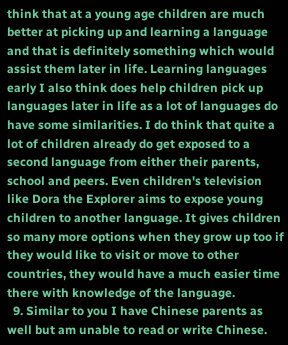think that at a young age children are much better at picking up and learning a language and that is definitely something which would assist them later in life. Learning languages early I also think does help children pick up languages later in life as a lot of languages do have some similarities. I do think that quite a lot of children already do get exposed to a second language from either their parents, school and peers. Even children's television like Dora the Explorer aims to expose young children to another language. It gives children so many more options when they grow up too if they would like to visit or move to other countries, they would have a much easier time there with knowledge of the language.
  9. Similar to you I have Chinese parents as well but am unable to read or write Chinese.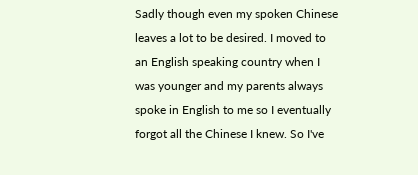Sadly though even my spoken Chinese leaves a lot to be desired. I moved to an English speaking country when I was younger and my parents always spoke in English to me so I eventually forgot all the Chinese I knew. So I've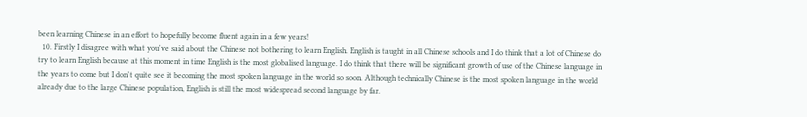been learning Chinese in an effort to hopefully become fluent again in a few years!
  10. Firstly I disagree with what you've said about the Chinese not bothering to learn English. English is taught in all Chinese schools and I do think that a lot of Chinese do try to learn English because at this moment in time English is the most globalised language. I do think that there will be significant growth of use of the Chinese language in the years to come but I don't quite see it becoming the most spoken language in the world so soon. Although technically Chinese is the most spoken language in the world already due to the large Chinese population, English is still the most widespread second language by far.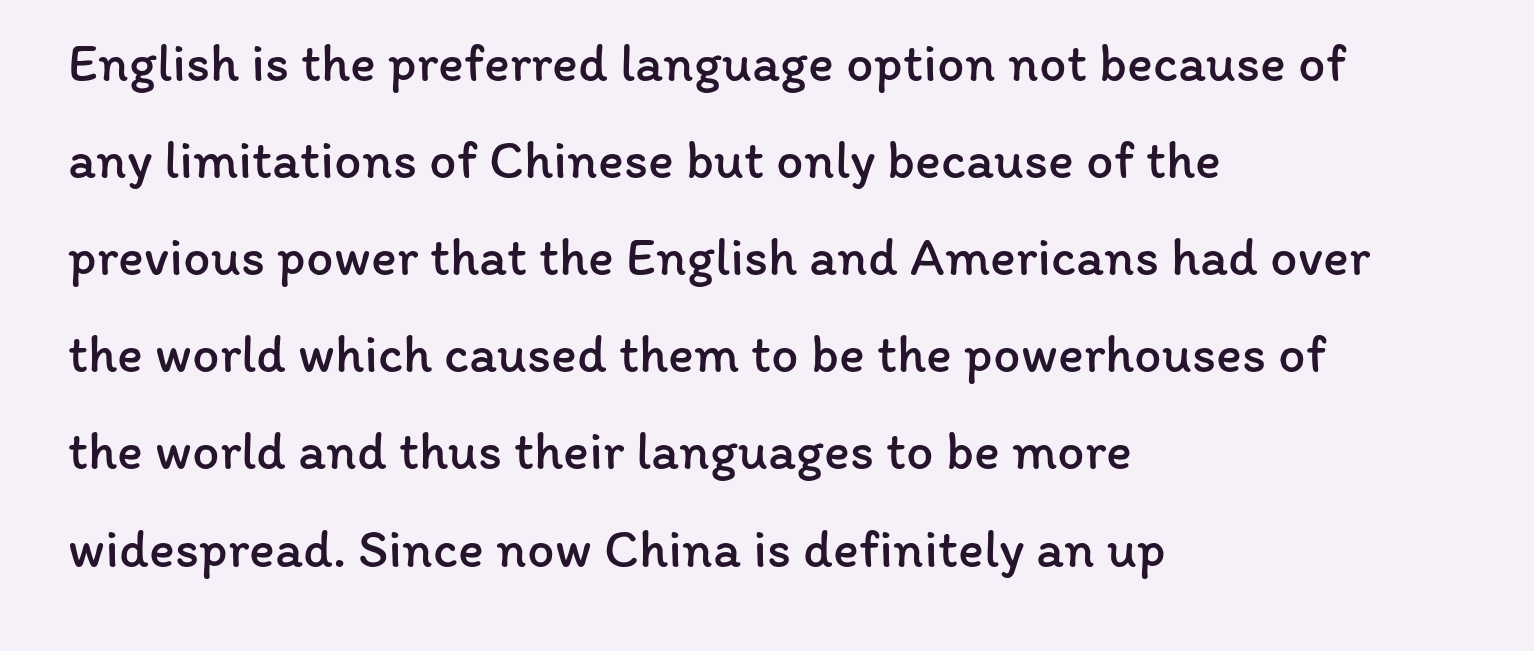English is the preferred language option not because of any limitations of Chinese but only because of the previous power that the English and Americans had over the world which caused them to be the powerhouses of the world and thus their languages to be more widespread. Since now China is definitely an up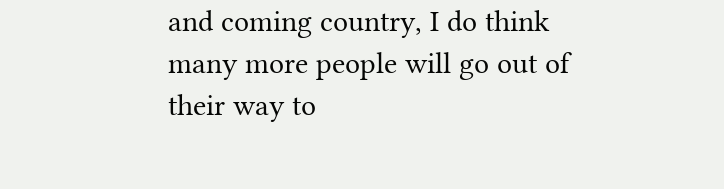and coming country, I do think many more people will go out of their way to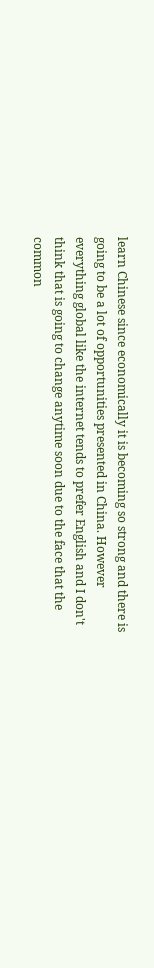learn Chinese since economically it is becoming so strong and there is going to be a lot of opportunities presented in China. However everything global like the internet tends to prefer English and I don't think that is going to change anytime soon due to the face that the common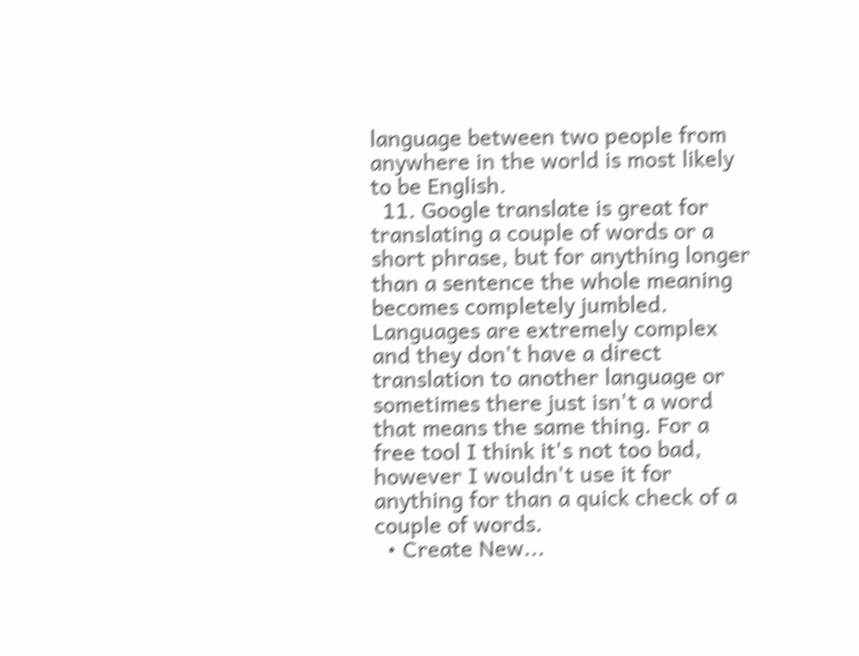language between two people from anywhere in the world is most likely to be English.
  11. Google translate is great for translating a couple of words or a short phrase, but for anything longer than a sentence the whole meaning becomes completely jumbled. Languages are extremely complex and they don't have a direct translation to another language or sometimes there just isn't a word that means the same thing. For a free tool I think it's not too bad, however I wouldn't use it for anything for than a quick check of a couple of words.
  • Create New...